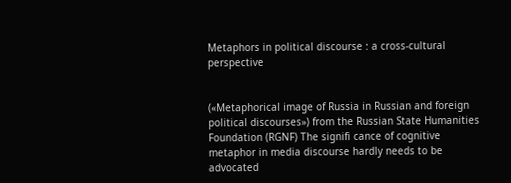Metaphors in political discourse : a cross-cultural perspective


(«Metaphorical image of Russia in Russian and foreign political discourses») from the Russian State Humanities Foundation (RGNF) The signifi cance of cognitive metaphor in media discourse hardly needs to be advocated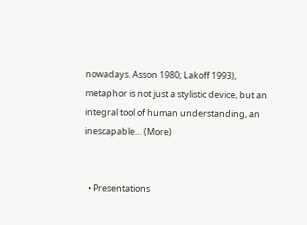nowadays. Asson 1980; Lakoff 1993), metaphor is not just a stylistic device, but an integral tool of human understanding, an inescapable… (More)


  • Presentations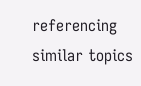referencing similar topics